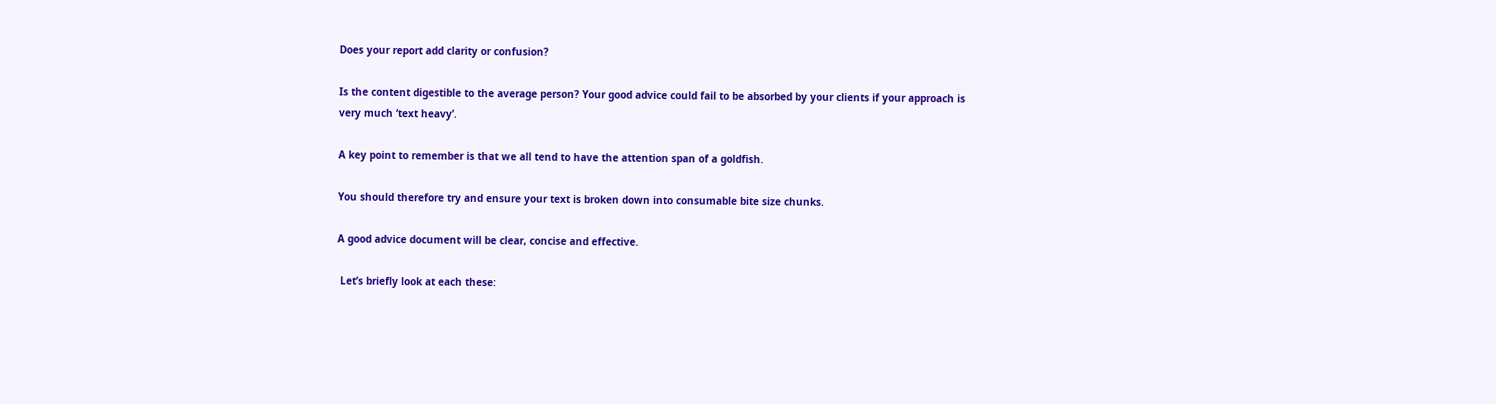Does your report add clarity or confusion?

Is the content digestible to the average person? Your good advice could fail to be absorbed by your clients if your approach is very much ‘text heavy’.

A key point to remember is that we all tend to have the attention span of a goldfish.

You should therefore try and ensure your text is broken down into consumable bite size chunks.

A good advice document will be clear, concise and effective.

 Let’s briefly look at each these: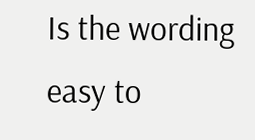Is the wording easy to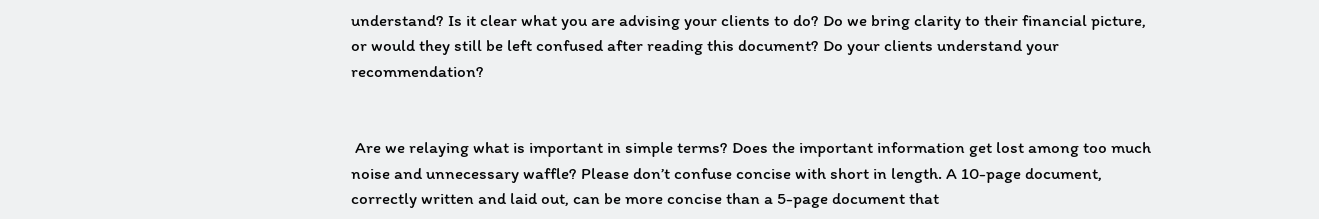understand? Is it clear what you are advising your clients to do? Do we bring clarity to their financial picture, or would they still be left confused after reading this document? Do your clients understand your recommendation?


 Are we relaying what is important in simple terms? Does the important information get lost among too much noise and unnecessary waffle? Please don’t confuse concise with short in length. A 10-page document, correctly written and laid out, can be more concise than a 5-page document that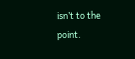isn’t to the point.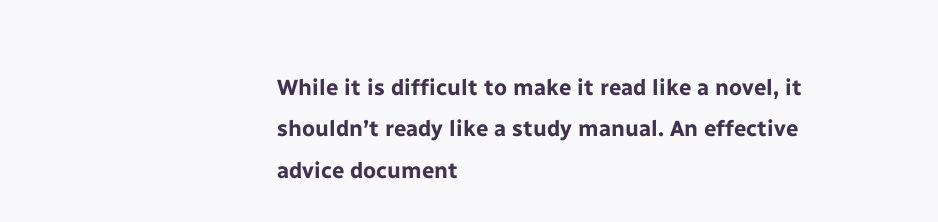While it is difficult to make it read like a novel, it shouldn’t ready like a study manual. An effective advice document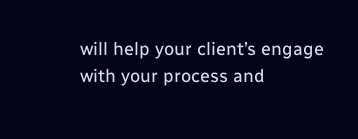will help your client’s engage with your process and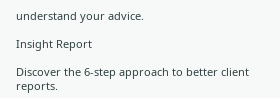understand your advice.

Insight Report

Discover the 6-step approach to better client reports.